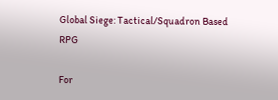Global Siege: Tactical/Squadron Based RPG

For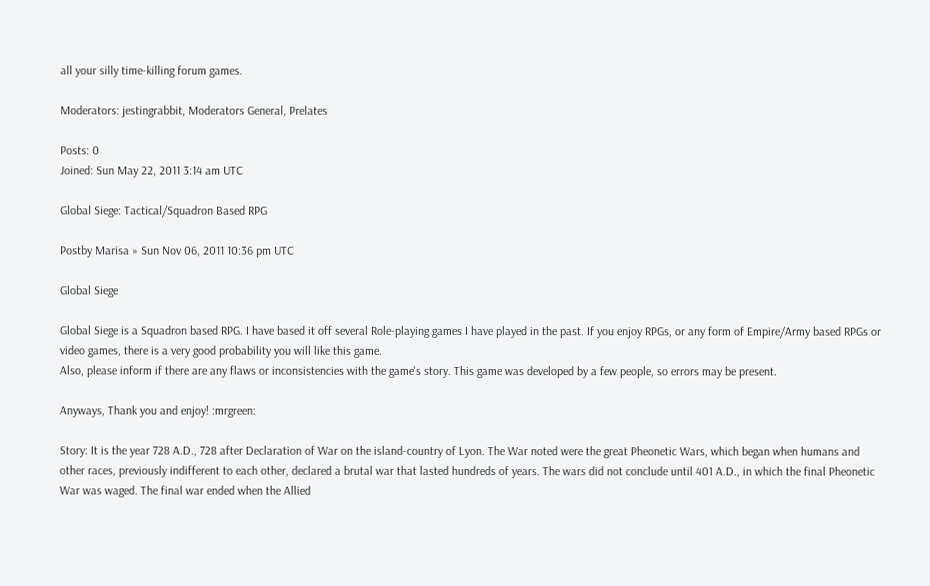all your silly time-killing forum games.

Moderators: jestingrabbit, Moderators General, Prelates

Posts: 0
Joined: Sun May 22, 2011 3:14 am UTC

Global Siege: Tactical/Squadron Based RPG

Postby Marisa » Sun Nov 06, 2011 10:36 pm UTC

Global Siege

Global Siege is a Squadron based RPG. I have based it off several Role-playing games I have played in the past. If you enjoy RPGs, or any form of Empire/Army based RPGs or video games, there is a very good probability you will like this game.
Also, please inform if there are any flaws or inconsistencies with the game's story. This game was developed by a few people, so errors may be present.

Anyways, Thank you and enjoy! :mrgreen:

Story: It is the year 728 A.D., 728 after Declaration of War on the island-country of Lyon. The War noted were the great Pheonetic Wars, which began when humans and other races, previously indifferent to each other, declared a brutal war that lasted hundreds of years. The wars did not conclude until 401 A.D., in which the final Pheonetic War was waged. The final war ended when the Allied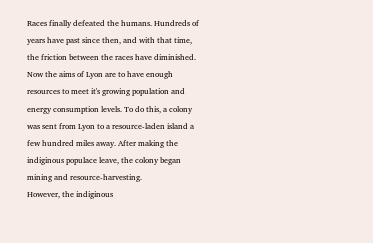Races finally defeated the humans. Hundreds of years have past since then, and with that time, the friction between the races have diminished. Now the aims of Lyon are to have enough resources to meet it's growing population and energy consumption levels. To do this, a colony was sent from Lyon to a resource-laden island a few hundred miles away. After making the indiginous populace leave, the colony began mining and resource-harvesting.
However, the indiginous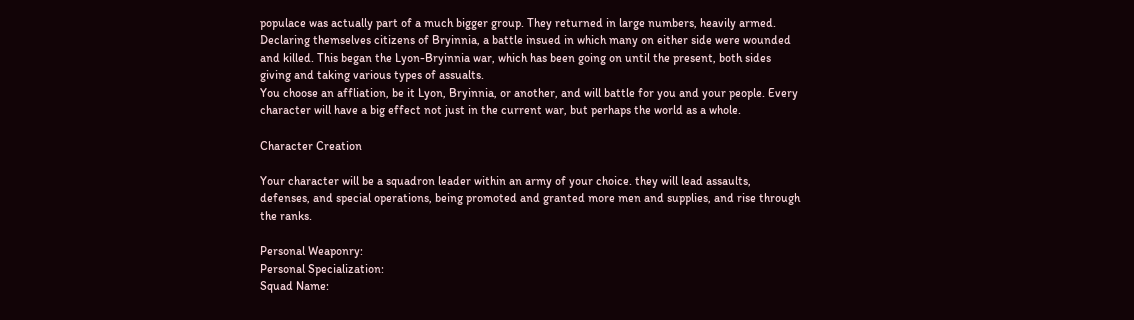populace was actually part of a much bigger group. They returned in large numbers, heavily armed. Declaring themselves citizens of Bryinnia, a battle insued in which many on either side were wounded and killed. This began the Lyon-Bryinnia war, which has been going on until the present, both sides giving and taking various types of assualts.
You choose an affliation, be it Lyon, Bryinnia, or another, and will battle for you and your people. Every character will have a big effect not just in the current war, but perhaps the world as a whole.

Character Creation

Your character will be a squadron leader within an army of your choice. they will lead assaults, defenses, and special operations, being promoted and granted more men and supplies, and rise through the ranks.

Personal Weaponry:
Personal Specialization:
Squad Name: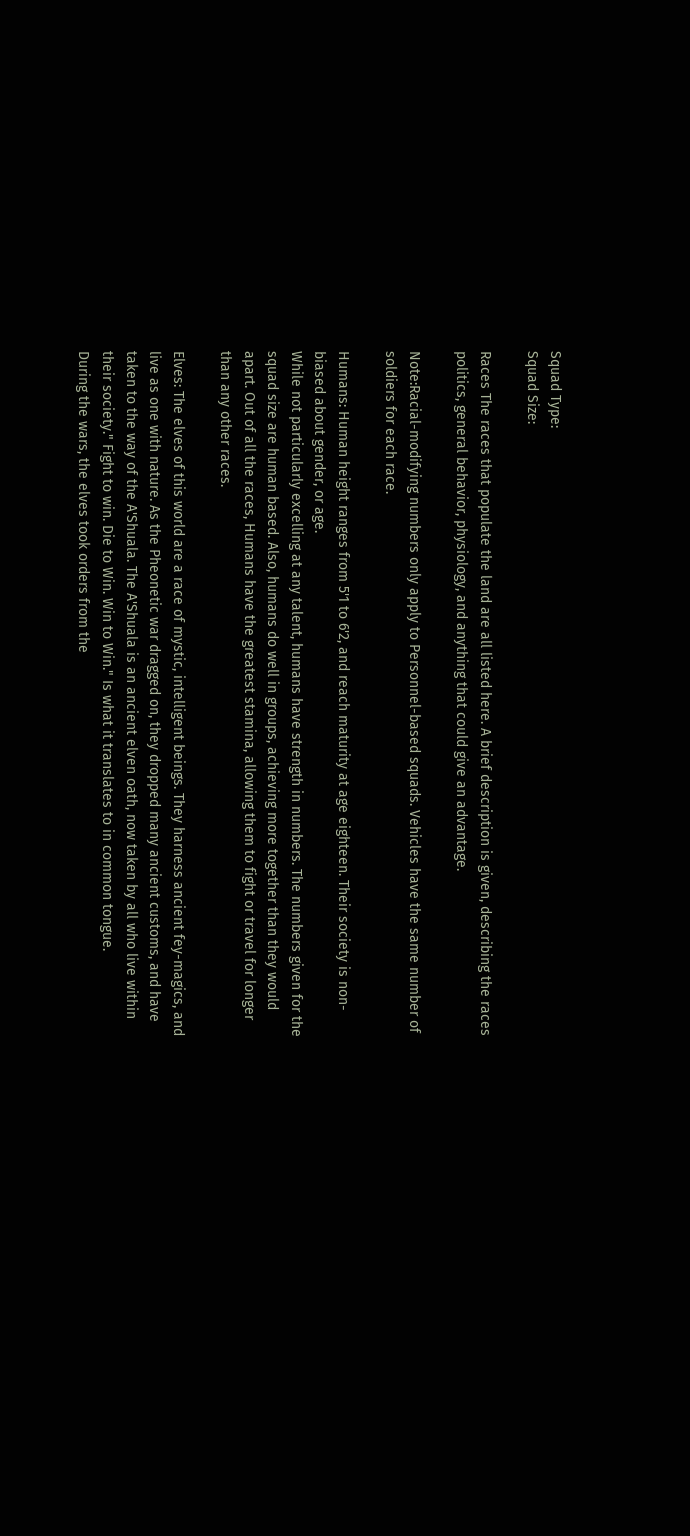Squad Type:
Squad Size:

Races The races that populate the land are all listed here. A brief description is given, describing the races politics, general behavior, physiology, and anything that could give an advantage.

Note:Racial-modifying numbers only apply to Personnel-based squads. Vehicles have the same number of soldiers for each race.

Humans: Human height ranges from 5'1 to 6'2, and reach maturity at age eighteen. Their society is non-biased about gender, or age.
While not particularly excelling at any talent, humans have strength in numbers. The numbers given for the squad size are human based. Also, humans do well in groups, achieving more together than they would apart. Out of all the races, Humans have the greatest stamina, allowing them to fight or travel for longer than any other races.

Elves: The elves of this world are a race of mystic, intelligent beings. They harness ancient fey-magics, and live as one with nature. As the Pheonetic war dragged on, they dropped many ancient customs, and have taken to the way of the A'Shuala. The A'Shuala is an ancient elven oath, now taken by all who live within their society." Fight to win. Die to Win. Win to Win." Is what it translates to in common tongue.
During the wars, the elves took orders from the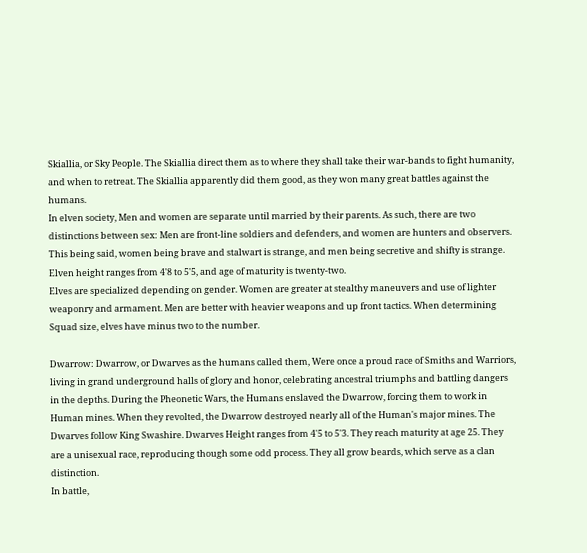Skiallia, or Sky People. The Skiallia direct them as to where they shall take their war-bands to fight humanity, and when to retreat. The Skiallia apparently did them good, as they won many great battles against the humans.
In elven society, Men and women are separate until married by their parents. As such, there are two distinctions between sex: Men are front-line soldiers and defenders, and women are hunters and observers. This being said, women being brave and stalwart is strange, and men being secretive and shifty is strange. Elven height ranges from 4'8 to 5'5, and age of maturity is twenty-two.
Elves are specialized depending on gender. Women are greater at stealthy maneuvers and use of lighter weaponry and armament. Men are better with heavier weapons and up front tactics. When determining Squad size, elves have minus two to the number.

Dwarrow: Dwarrow, or Dwarves as the humans called them, Were once a proud race of Smiths and Warriors, living in grand underground halls of glory and honor, celebrating ancestral triumphs and battling dangers in the depths. During the Pheonetic Wars, the Humans enslaved the Dwarrow, forcing them to work in Human mines. When they revolted, the Dwarrow destroyed nearly all of the Human's major mines. The Dwarves follow King Swashire. Dwarves Height ranges from 4'5 to 5'3. They reach maturity at age 25. They are a unisexual race, reproducing though some odd process. They all grow beards, which serve as a clan distinction.
In battle,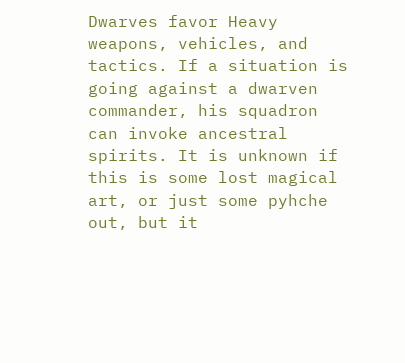Dwarves favor Heavy weapons, vehicles, and tactics. If a situation is going against a dwarven commander, his squadron can invoke ancestral spirits. It is unknown if this is some lost magical art, or just some pyhche out, but it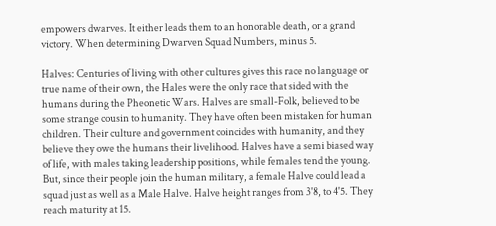empowers dwarves. It either leads them to an honorable death, or a grand victory. When determining Dwarven Squad Numbers, minus 5.

Halves: Centuries of living with other cultures gives this race no language or true name of their own, the Hales were the only race that sided with the humans during the Pheonetic Wars. Halves are small-Folk, believed to be some strange cousin to humanity. They have often been mistaken for human children. Their culture and government coincides with humanity, and they believe they owe the humans their livelihood. Halves have a semi biased way of life, with males taking leadership positions, while females tend the young. But, since their people join the human military, a female Halve could lead a squad just as well as a Male Halve. Halve height ranges from 3'8, to 4'5. They reach maturity at 15.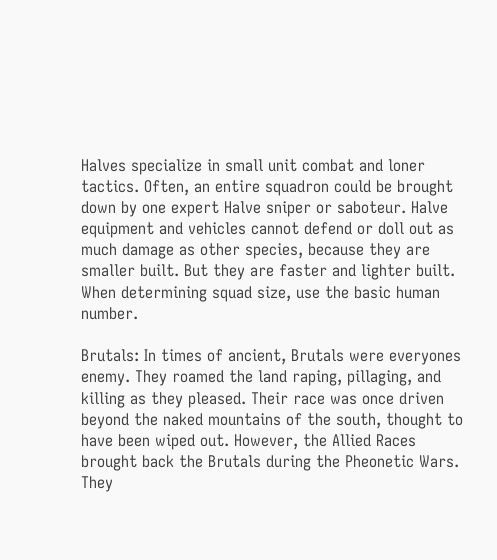Halves specialize in small unit combat and loner tactics. Often, an entire squadron could be brought down by one expert Halve sniper or saboteur. Halve equipment and vehicles cannot defend or doll out as much damage as other species, because they are smaller built. But they are faster and lighter built. When determining squad size, use the basic human number.

Brutals: In times of ancient, Brutals were everyones enemy. They roamed the land raping, pillaging, and killing as they pleased. Their race was once driven beyond the naked mountains of the south, thought to have been wiped out. However, the Allied Races brought back the Brutals during the Pheonetic Wars. They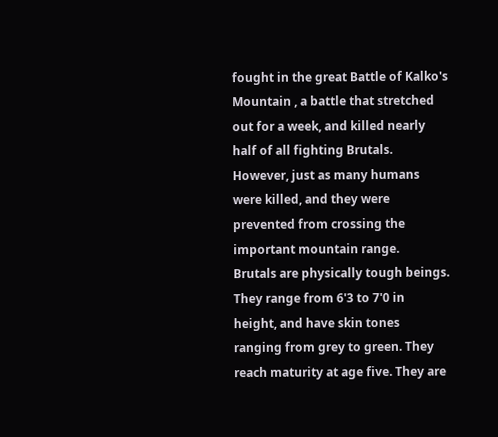fought in the great Battle of Kalko's Mountain , a battle that stretched out for a week, and killed nearly half of all fighting Brutals. However, just as many humans were killed, and they were prevented from crossing the important mountain range.
Brutals are physically tough beings. They range from 6'3 to 7'0 in height, and have skin tones ranging from grey to green. They reach maturity at age five. They are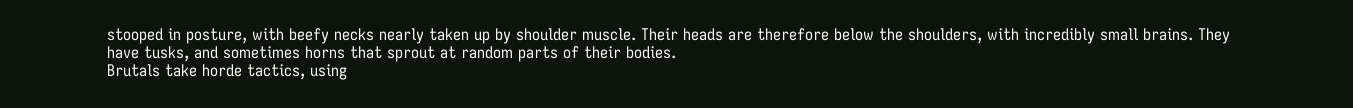stooped in posture, with beefy necks nearly taken up by shoulder muscle. Their heads are therefore below the shoulders, with incredibly small brains. They have tusks, and sometimes horns that sprout at random parts of their bodies.
Brutals take horde tactics, using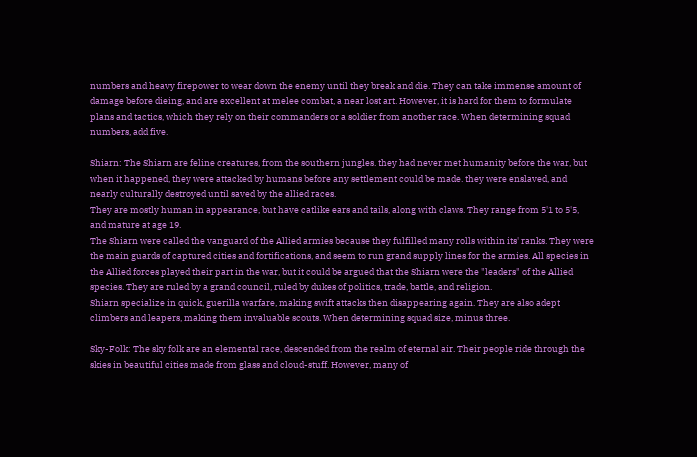numbers and heavy firepower to wear down the enemy until they break and die. They can take immense amount of damage before dieing, and are excellent at melee combat, a near lost art. However, it is hard for them to formulate plans and tactics, which they rely on their commanders or a soldier from another race. When determining squad numbers, add five.

Shiarn: The Shiarn are feline creatures, from the southern jungles. they had never met humanity before the war, but when it happened, they were attacked by humans before any settlement could be made. they were enslaved, and nearly culturally destroyed until saved by the allied races.
They are mostly human in appearance, but have catlike ears and tails, along with claws. They range from 5'1 to 5'5, and mature at age 19.
The Shiarn were called the vanguard of the Allied armies because they fulfilled many rolls within its' ranks. They were the main guards of captured cities and fortifications, and seem to run grand supply lines for the armies. All species in the Allied forces played their part in the war, but it could be argued that the Shiarn were the "leaders" of the Allied species. They are ruled by a grand council, ruled by dukes of politics, trade, battle, and religion.
Shiarn specialize in quick, guerilla warfare, making swift attacks then disappearing again. They are also adept climbers and leapers, making them invaluable scouts. When determining squad size, minus three.

Sky-Folk: The sky folk are an elemental race, descended from the realm of eternal air. Their people ride through the skies in beautiful cities made from glass and cloud-stuff. However, many of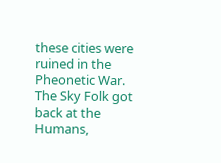these cities were ruined in the Pheonetic War. The Sky Folk got back at the Humans,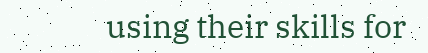using their skills for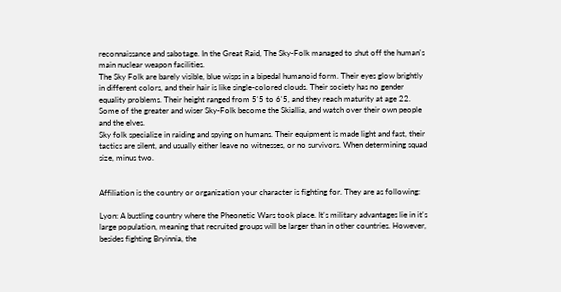reconnaissance and sabotage. In the Great Raid, The Sky-Folk managed to shut off the human's main nuclear weapon facilities.
The Sky Folk are barely visible, blue wisps in a bipedal humanoid form. Their eyes glow brightly in different colors, and their hair is like single-colored clouds. Their society has no gender equality problems. Their height ranged from 5'5 to 6'5, and they reach maturity at age 22. Some of the greater and wiser Sky-Folk become the Skiallia, and watch over their own people and the elves.
Sky folk specialize in raiding and spying on humans. Their equipment is made light and fast, their tactics are silent, and usually either leave no witnesses, or no survivors. When determining squad size, minus two.


Affiliation is the country or organization your character is fighting for. They are as following:

Lyon: A bustling country where the Pheonetic Wars took place. It's military advantages lie in it's large population, meaning that recruited groups will be larger than in other countries. However, besides fighting Bryinnia, the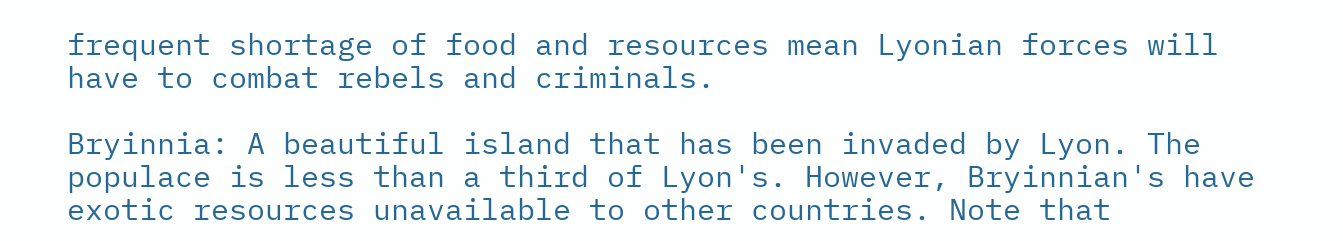frequent shortage of food and resources mean Lyonian forces will have to combat rebels and criminals.

Bryinnia: A beautiful island that has been invaded by Lyon. The populace is less than a third of Lyon's. However, Bryinnian's have exotic resources unavailable to other countries. Note that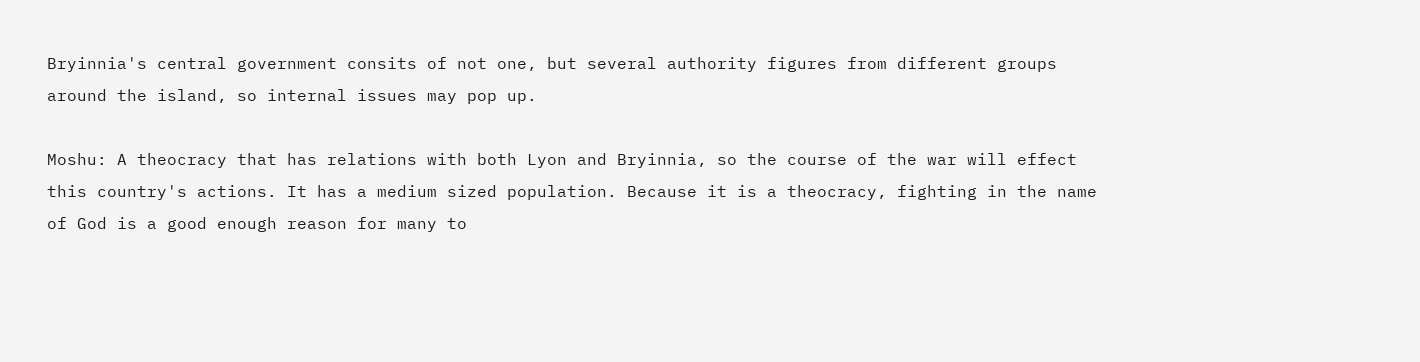Bryinnia's central government consits of not one, but several authority figures from different groups around the island, so internal issues may pop up.

Moshu: A theocracy that has relations with both Lyon and Bryinnia, so the course of the war will effect this country's actions. It has a medium sized population. Because it is a theocracy, fighting in the name of God is a good enough reason for many to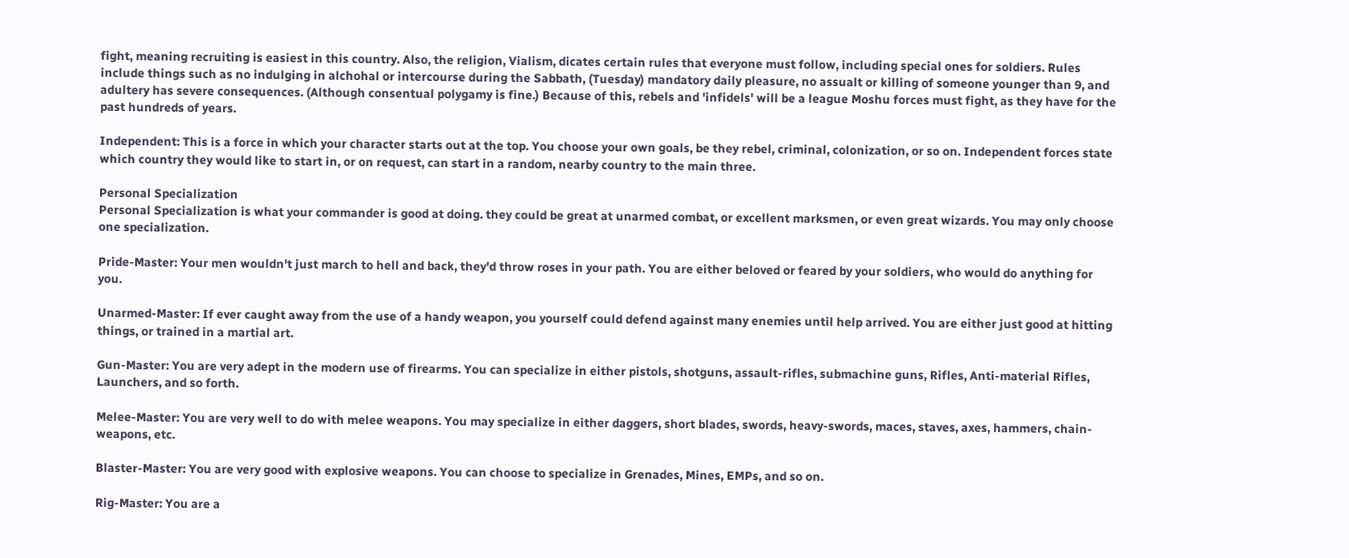fight, meaning recruiting is easiest in this country. Also, the religion, Vialism, dicates certain rules that everyone must follow, including special ones for soldiers. Rules include things such as no indulging in alchohal or intercourse during the Sabbath, (Tuesday) mandatory daily pleasure, no assualt or killing of someone younger than 9, and adultery has severe consequences. (Although consentual polygamy is fine.) Because of this, rebels and 'infidels' will be a league Moshu forces must fight, as they have for the past hundreds of years.

Independent: This is a force in which your character starts out at the top. You choose your own goals, be they rebel, criminal, colonization, or so on. Independent forces state which country they would like to start in, or on request, can start in a random, nearby country to the main three.

Personal Specialization
Personal Specialization is what your commander is good at doing. they could be great at unarmed combat, or excellent marksmen, or even great wizards. You may only choose one specialization.

Pride-Master: Your men wouldn't just march to hell and back, they'd throw roses in your path. You are either beloved or feared by your soldiers, who would do anything for you.

Unarmed-Master: If ever caught away from the use of a handy weapon, you yourself could defend against many enemies until help arrived. You are either just good at hitting things, or trained in a martial art.

Gun-Master: You are very adept in the modern use of firearms. You can specialize in either pistols, shotguns, assault-rifles, submachine guns, Rifles, Anti-material Rifles, Launchers, and so forth.

Melee-Master: You are very well to do with melee weapons. You may specialize in either daggers, short blades, swords, heavy-swords, maces, staves, axes, hammers, chain-weapons, etc.

Blaster-Master: You are very good with explosive weapons. You can choose to specialize in Grenades, Mines, EMPs, and so on.

Rig-Master: You are a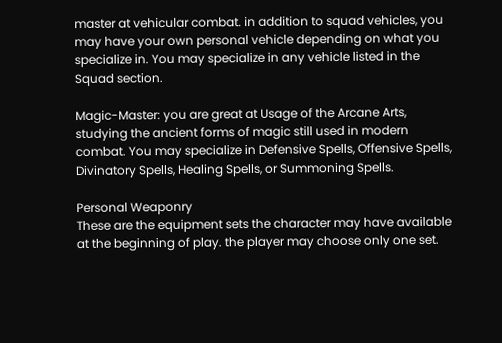master at vehicular combat. in addition to squad vehicles, you may have your own personal vehicle depending on what you specialize in. You may specialize in any vehicle listed in the Squad section.

Magic-Master: you are great at Usage of the Arcane Arts, studying the ancient forms of magic still used in modern combat. You may specialize in Defensive Spells, Offensive Spells, Divinatory Spells, Healing Spells, or Summoning Spells.

Personal Weaponry
These are the equipment sets the character may have available at the beginning of play. the player may choose only one set.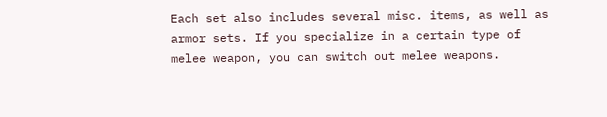Each set also includes several misc. items, as well as armor sets. If you specialize in a certain type of melee weapon, you can switch out melee weapons.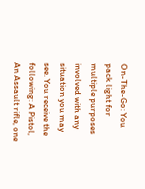On-The-Go: You pack light for multiple purposes involved with any situation you may see. You receive the following: A Pistol, An Assault rifle, one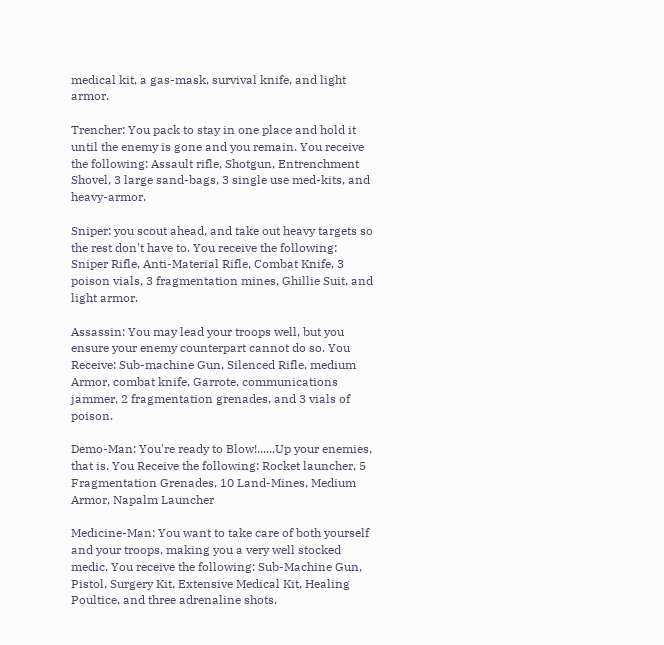medical kit, a gas-mask, survival knife, and light armor.

Trencher: You pack to stay in one place and hold it until the enemy is gone and you remain. You receive the following: Assault rifle, Shotgun, Entrenchment Shovel, 3 large sand-bags, 3 single use med-kits, and heavy-armor.

Sniper: you scout ahead, and take out heavy targets so the rest don't have to. You receive the following: Sniper Rifle, Anti-Material Rifle, Combat Knife, 3 poison vials, 3 fragmentation mines, Ghillie Suit, and light armor.

Assassin: You may lead your troops well, but you ensure your enemy counterpart cannot do so. You Receive: Sub-machine Gun, Silenced Rifle, medium Armor, combat knife, Garrote, communications jammer, 2 fragmentation grenades, and 3 vials of poison.

Demo-Man: You're ready to Blow!......Up your enemies, that is. You Receive the following: Rocket launcher, 5 Fragmentation Grenades, 10 Land-Mines, Medium Armor, Napalm Launcher

Medicine-Man: You want to take care of both yourself and your troops, making you a very well stocked medic. You receive the following: Sub-Machine Gun, Pistol, Surgery Kit, Extensive Medical Kit, Healing Poultice, and three adrenaline shots.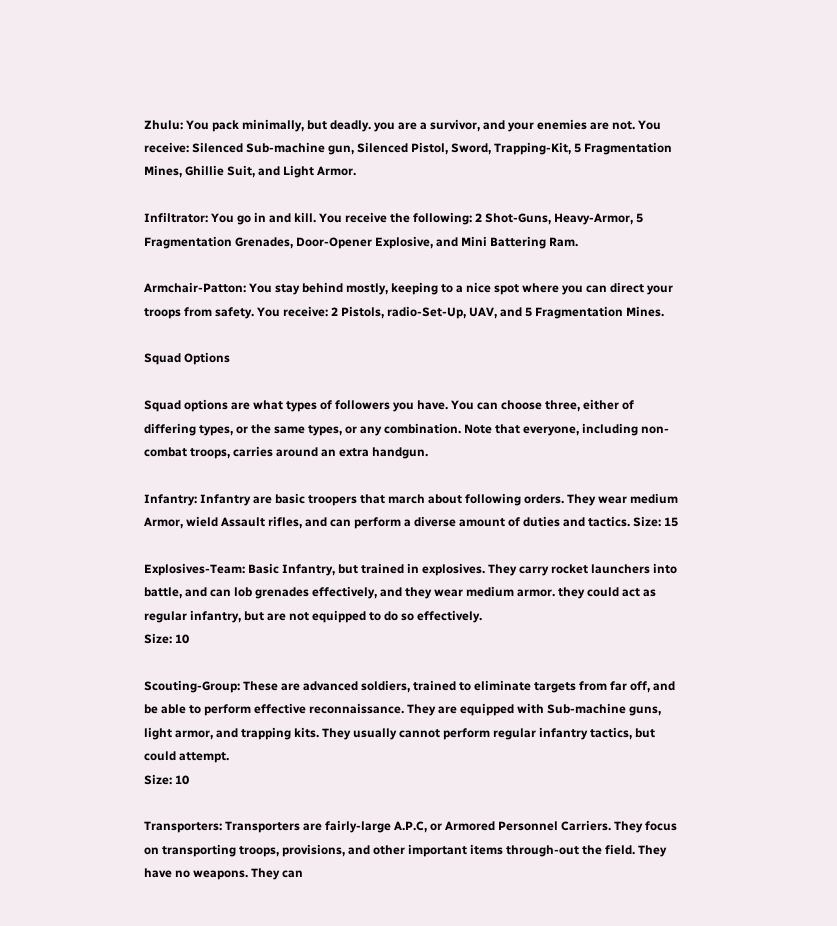Zhulu: You pack minimally, but deadly. you are a survivor, and your enemies are not. You receive: Silenced Sub-machine gun, Silenced Pistol, Sword, Trapping-Kit, 5 Fragmentation Mines, Ghillie Suit, and Light Armor.

Infiltrator: You go in and kill. You receive the following: 2 Shot-Guns, Heavy-Armor, 5 Fragmentation Grenades, Door-Opener Explosive, and Mini Battering Ram.

Armchair-Patton: You stay behind mostly, keeping to a nice spot where you can direct your troops from safety. You receive: 2 Pistols, radio-Set-Up, UAV, and 5 Fragmentation Mines.

Squad Options

Squad options are what types of followers you have. You can choose three, either of differing types, or the same types, or any combination. Note that everyone, including non-combat troops, carries around an extra handgun.

Infantry: Infantry are basic troopers that march about following orders. They wear medium Armor, wield Assault rifles, and can perform a diverse amount of duties and tactics. Size: 15

Explosives-Team: Basic Infantry, but trained in explosives. They carry rocket launchers into battle, and can lob grenades effectively, and they wear medium armor. they could act as regular infantry, but are not equipped to do so effectively.
Size: 10

Scouting-Group: These are advanced soldiers, trained to eliminate targets from far off, and be able to perform effective reconnaissance. They are equipped with Sub-machine guns, light armor, and trapping kits. They usually cannot perform regular infantry tactics, but could attempt.
Size: 10

Transporters: Transporters are fairly-large A.P.C, or Armored Personnel Carriers. They focus on transporting troops, provisions, and other important items through-out the field. They have no weapons. They can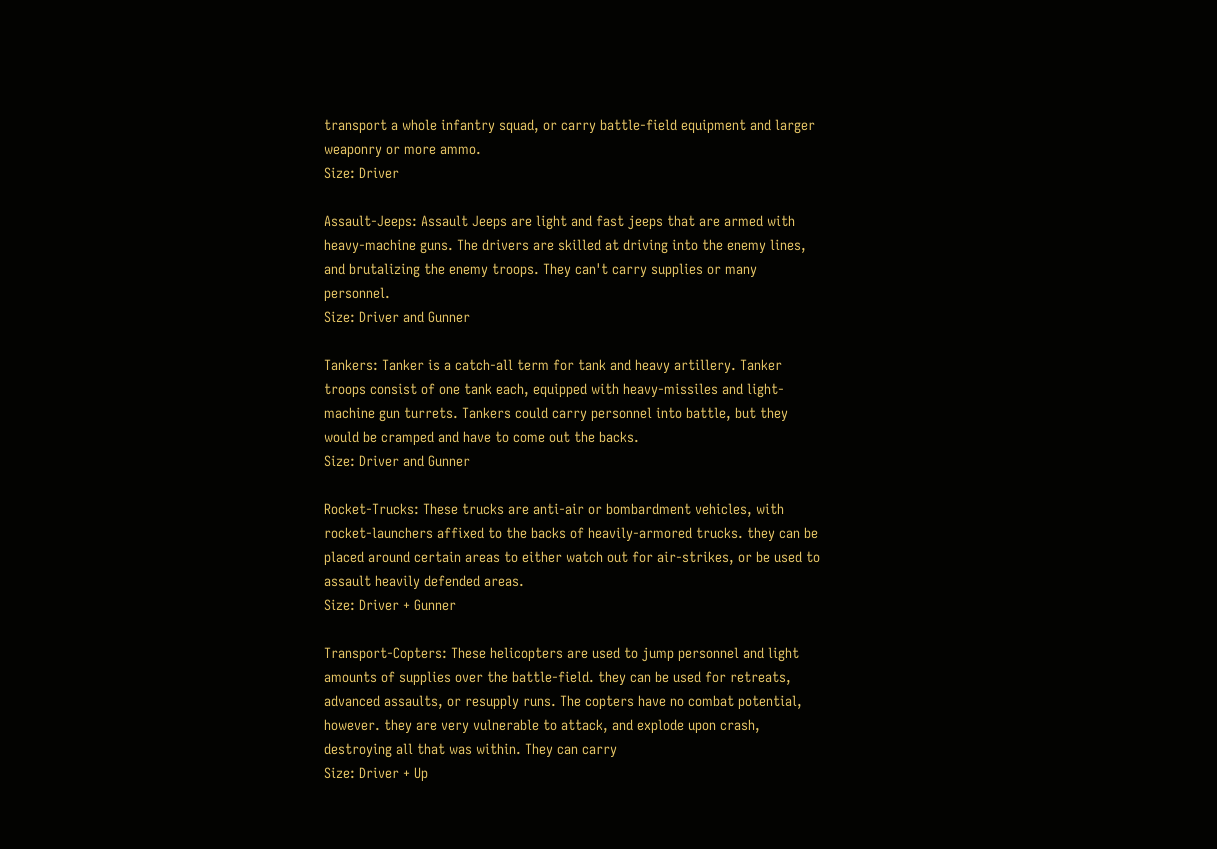transport a whole infantry squad, or carry battle-field equipment and larger weaponry or more ammo.
Size: Driver

Assault-Jeeps: Assault Jeeps are light and fast jeeps that are armed with heavy-machine guns. The drivers are skilled at driving into the enemy lines, and brutalizing the enemy troops. They can't carry supplies or many personnel.
Size: Driver and Gunner

Tankers: Tanker is a catch-all term for tank and heavy artillery. Tanker troops consist of one tank each, equipped with heavy-missiles and light-machine gun turrets. Tankers could carry personnel into battle, but they would be cramped and have to come out the backs.
Size: Driver and Gunner

Rocket-Trucks: These trucks are anti-air or bombardment vehicles, with rocket-launchers affixed to the backs of heavily-armored trucks. they can be placed around certain areas to either watch out for air-strikes, or be used to assault heavily defended areas.
Size: Driver + Gunner

Transport-Copters: These helicopters are used to jump personnel and light amounts of supplies over the battle-field. they can be used for retreats, advanced assaults, or resupply runs. The copters have no combat potential, however. they are very vulnerable to attack, and explode upon crash, destroying all that was within. They can carry
Size: Driver + Up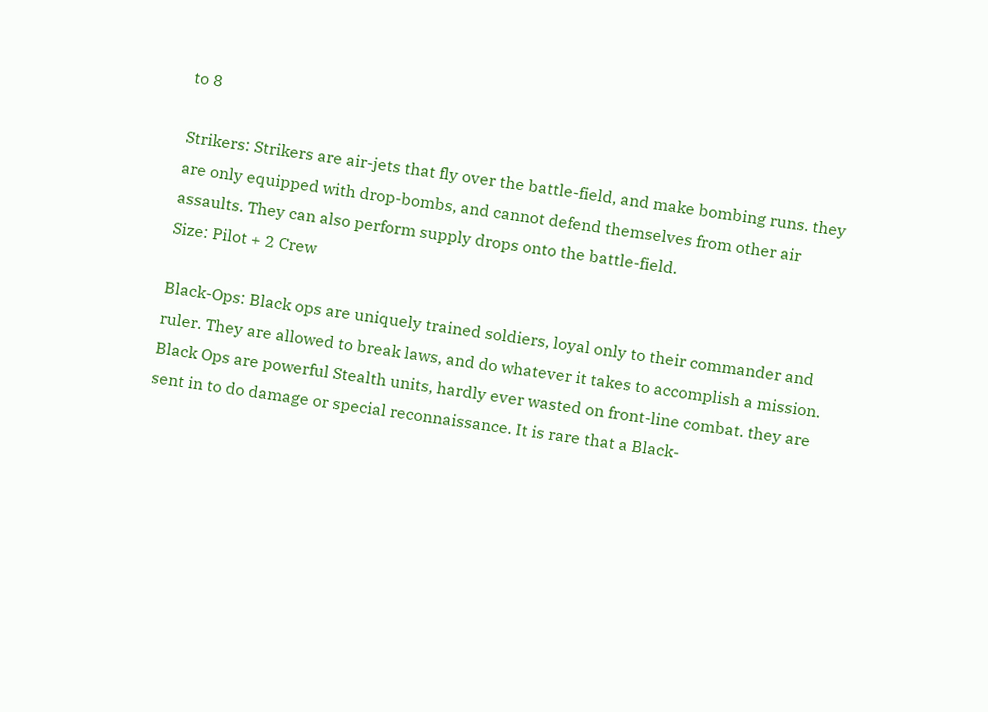to 8

Strikers: Strikers are air-jets that fly over the battle-field, and make bombing runs. they are only equipped with drop-bombs, and cannot defend themselves from other air assaults. They can also perform supply drops onto the battle-field.
Size: Pilot + 2 Crew

Black-Ops: Black ops are uniquely trained soldiers, loyal only to their commander and ruler. They are allowed to break laws, and do whatever it takes to accomplish a mission. Black Ops are powerful Stealth units, hardly ever wasted on front-line combat. they are sent in to do damage or special reconnaissance. It is rare that a Black-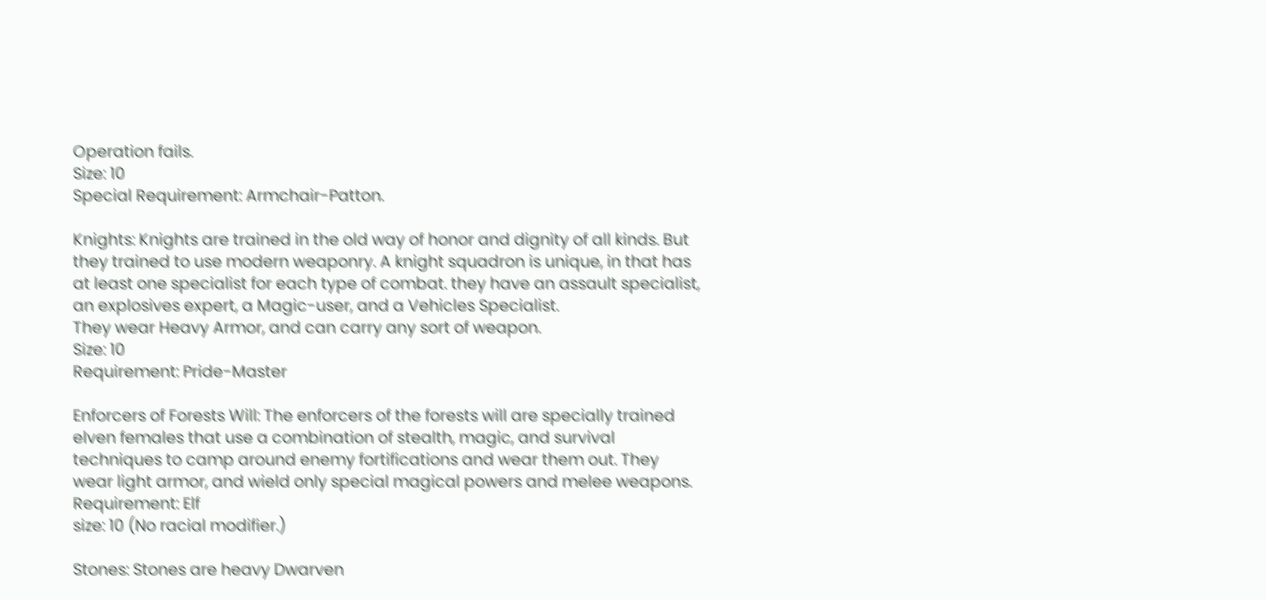Operation fails.
Size: 10
Special Requirement: Armchair-Patton.

Knights: Knights are trained in the old way of honor and dignity of all kinds. But they trained to use modern weaponry. A knight squadron is unique, in that has at least one specialist for each type of combat. they have an assault specialist, an explosives expert, a Magic-user, and a Vehicles Specialist.
They wear Heavy Armor, and can carry any sort of weapon.
Size: 10
Requirement: Pride-Master

Enforcers of Forests Will: The enforcers of the forests will are specially trained elven females that use a combination of stealth, magic, and survival techniques to camp around enemy fortifications and wear them out. They wear light armor, and wield only special magical powers and melee weapons.
Requirement: Elf
size: 10 (No racial modifier.)

Stones: Stones are heavy Dwarven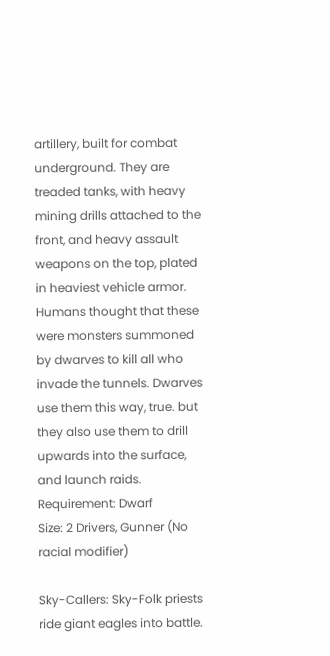artillery, built for combat underground. They are treaded tanks, with heavy mining drills attached to the front, and heavy assault weapons on the top, plated in heaviest vehicle armor. Humans thought that these were monsters summoned by dwarves to kill all who invade the tunnels. Dwarves use them this way, true. but they also use them to drill upwards into the surface, and launch raids.
Requirement: Dwarf
Size: 2 Drivers, Gunner (No racial modifier)

Sky-Callers: Sky-Folk priests ride giant eagles into battle.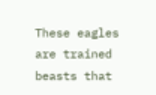These eagles are trained beasts that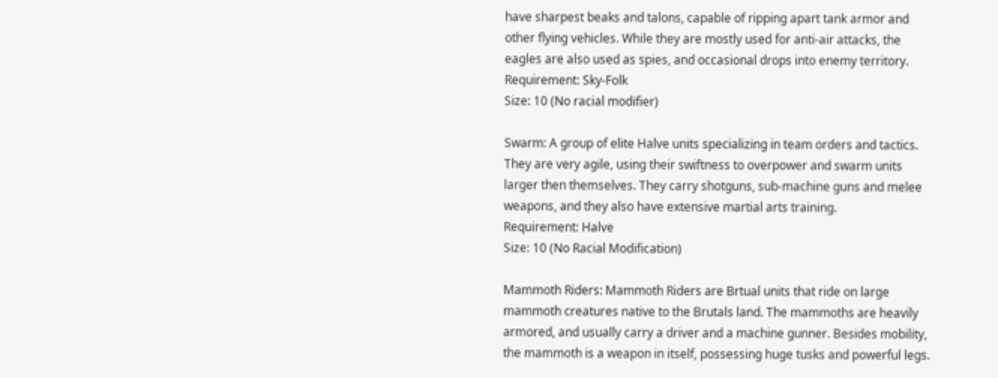have sharpest beaks and talons, capable of ripping apart tank armor and other flying vehicles. While they are mostly used for anti-air attacks, the eagles are also used as spies, and occasional drops into enemy territory.
Requirement: Sky-Folk
Size: 10 (No racial modifier)

Swarm: A group of elite Halve units specializing in team orders and tactics. They are very agile, using their swiftness to overpower and swarm units larger then themselves. They carry shotguns, sub-machine guns and melee weapons, and they also have extensive martial arts training.
Requirement: Halve
Size: 10 (No Racial Modification)

Mammoth Riders: Mammoth Riders are Brtual units that ride on large mammoth creatures native to the Brutals land. The mammoths are heavily armored, and usually carry a driver and a machine gunner. Besides mobility, the mammoth is a weapon in itself, possessing huge tusks and powerful legs.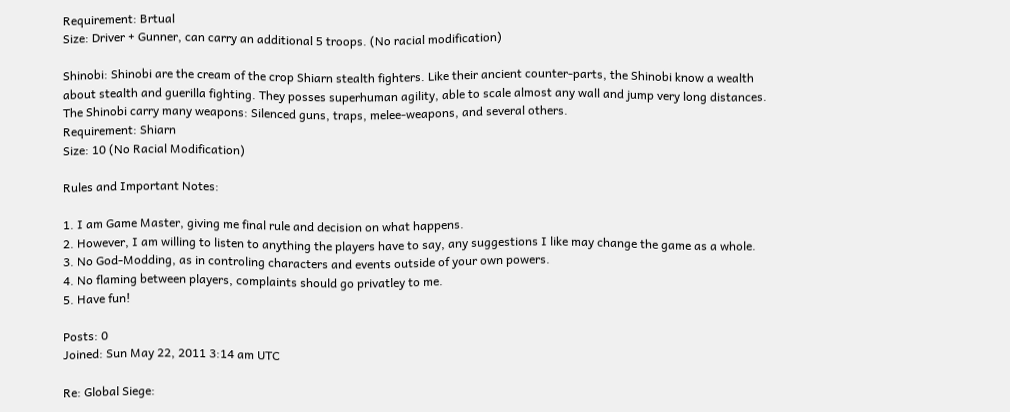Requirement: Brtual
Size: Driver + Gunner, can carry an additional 5 troops. (No racial modification)

Shinobi: Shinobi are the cream of the crop Shiarn stealth fighters. Like their ancient counter-parts, the Shinobi know a wealth about stealth and guerilla fighting. They posses superhuman agility, able to scale almost any wall and jump very long distances. The Shinobi carry many weapons: Silenced guns, traps, melee-weapons, and several others.
Requirement: Shiarn
Size: 10 (No Racial Modification)

Rules and Important Notes:

1. I am Game Master, giving me final rule and decision on what happens.
2. However, I am willing to listen to anything the players have to say, any suggestions I like may change the game as a whole.
3. No God-Modding, as in controling characters and events outside of your own powers.
4. No flaming between players, complaints should go privatley to me.
5. Have fun!

Posts: 0
Joined: Sun May 22, 2011 3:14 am UTC

Re: Global Siege: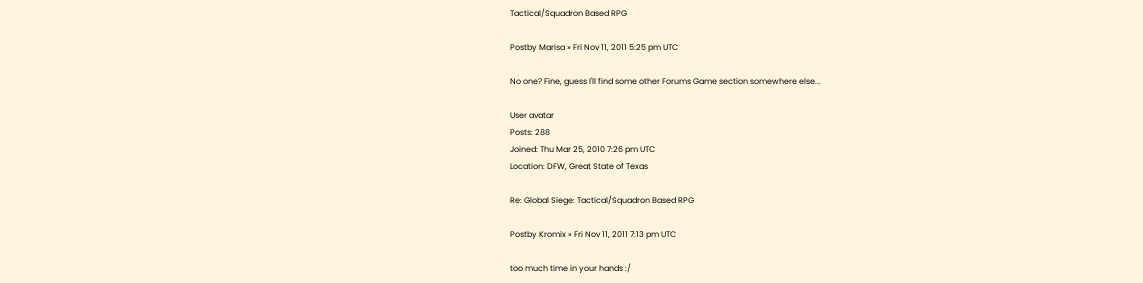Tactical/Squadron Based RPG

Postby Marisa » Fri Nov 11, 2011 5:25 pm UTC

No one? Fine, guess I'll find some other Forums Game section somewhere else...

User avatar
Posts: 288
Joined: Thu Mar 25, 2010 7:26 pm UTC
Location: DFW, Great State of Texas

Re: Global Siege: Tactical/Squadron Based RPG

Postby Kromix » Fri Nov 11, 2011 7:13 pm UTC

too much time in your hands :/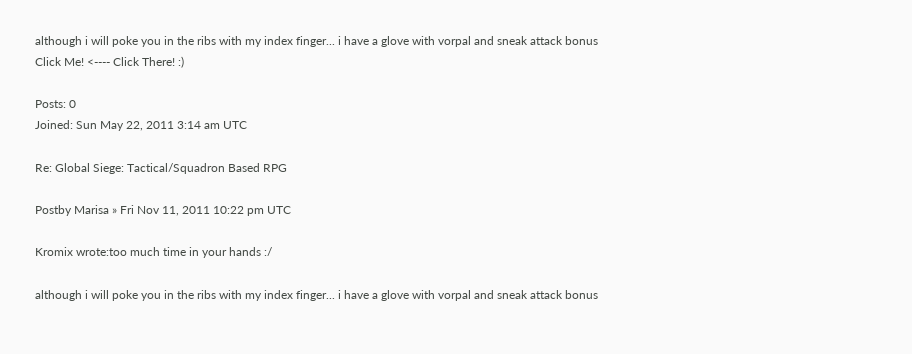although i will poke you in the ribs with my index finger... i have a glove with vorpal and sneak attack bonus
Click Me! <---- Click There! :)

Posts: 0
Joined: Sun May 22, 2011 3:14 am UTC

Re: Global Siege: Tactical/Squadron Based RPG

Postby Marisa » Fri Nov 11, 2011 10:22 pm UTC

Kromix wrote:too much time in your hands :/

although i will poke you in the ribs with my index finger... i have a glove with vorpal and sneak attack bonus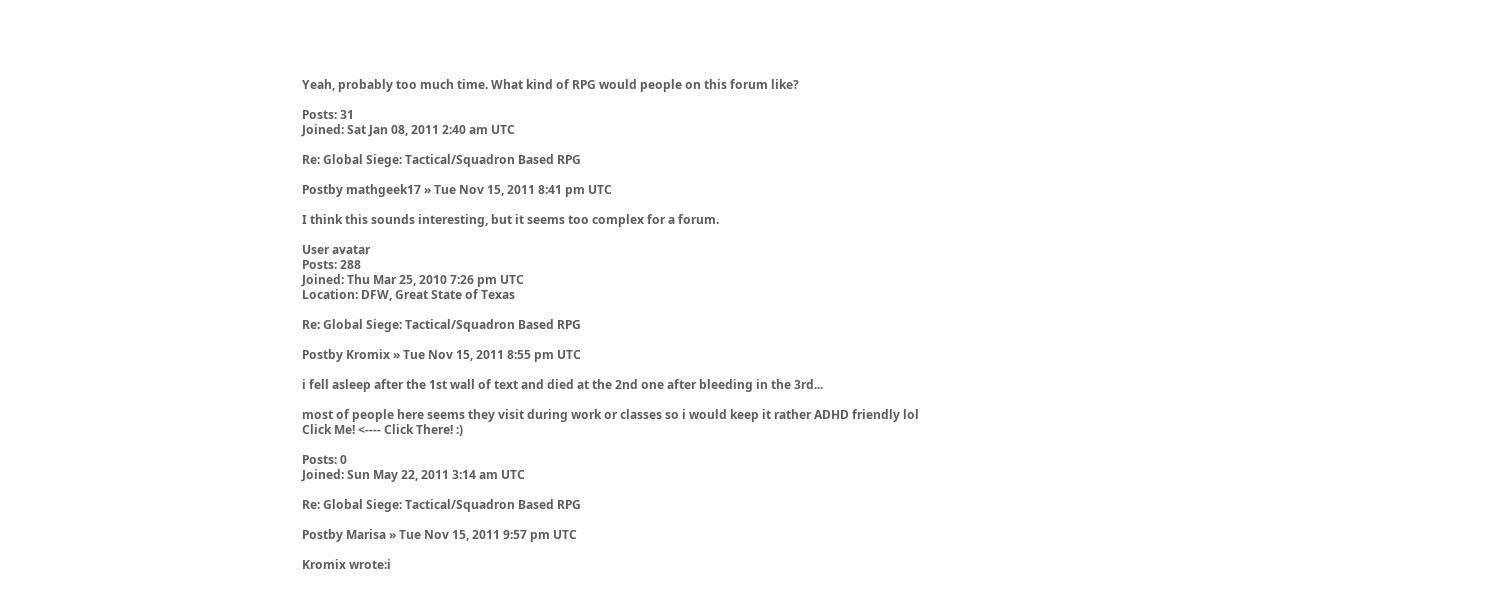Yeah, probably too much time. What kind of RPG would people on this forum like?

Posts: 31
Joined: Sat Jan 08, 2011 2:40 am UTC

Re: Global Siege: Tactical/Squadron Based RPG

Postby mathgeek17 » Tue Nov 15, 2011 8:41 pm UTC

I think this sounds interesting, but it seems too complex for a forum.

User avatar
Posts: 288
Joined: Thu Mar 25, 2010 7:26 pm UTC
Location: DFW, Great State of Texas

Re: Global Siege: Tactical/Squadron Based RPG

Postby Kromix » Tue Nov 15, 2011 8:55 pm UTC

i fell asleep after the 1st wall of text and died at the 2nd one after bleeding in the 3rd...

most of people here seems they visit during work or classes so i would keep it rather ADHD friendly lol
Click Me! <---- Click There! :)

Posts: 0
Joined: Sun May 22, 2011 3:14 am UTC

Re: Global Siege: Tactical/Squadron Based RPG

Postby Marisa » Tue Nov 15, 2011 9:57 pm UTC

Kromix wrote:i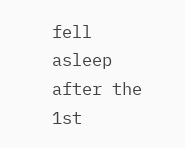fell asleep after the 1st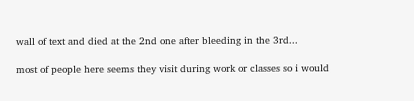wall of text and died at the 2nd one after bleeding in the 3rd...

most of people here seems they visit during work or classes so i would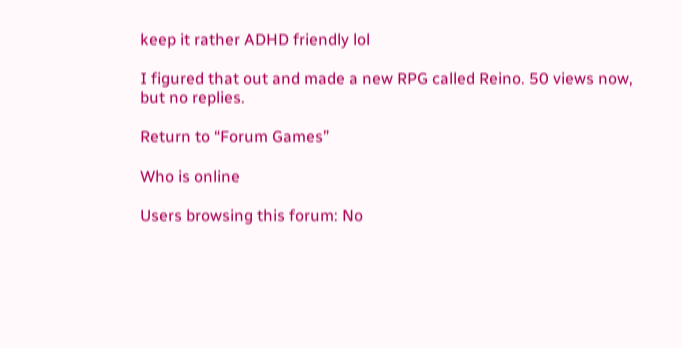keep it rather ADHD friendly lol

I figured that out and made a new RPG called Reino. 50 views now, but no replies.

Return to “Forum Games”

Who is online

Users browsing this forum: No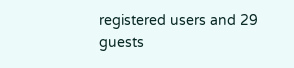registered users and 29 guests